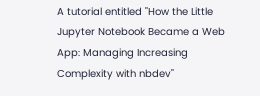A tutorial entitled "How the Little Jupyter Notebook Became a Web App: Managing Increasing Complexity with nbdev"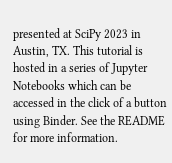presented at SciPy 2023 in Austin, TX. This tutorial is hosted in a series of Jupyter Notebooks which can be accessed in the click of a button using Binder. See the README for more information.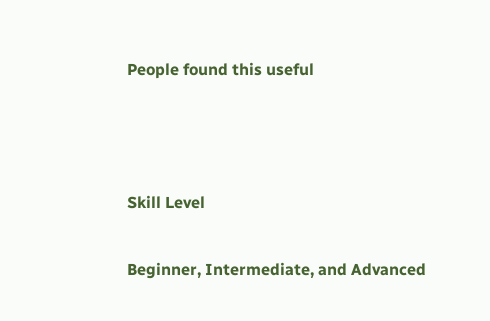People found this useful



Skill Level

Beginner, Intermediate, and Advanced